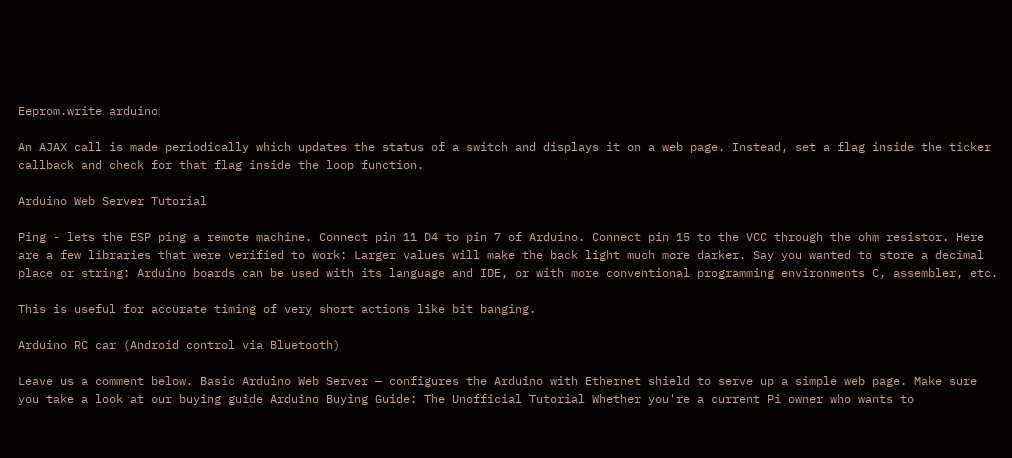Eeprom.write arduino

An AJAX call is made periodically which updates the status of a switch and displays it on a web page. Instead, set a flag inside the ticker callback and check for that flag inside the loop function.

Arduino Web Server Tutorial

Ping - lets the ESP ping a remote machine. Connect pin 11 D4 to pin 7 of Arduino. Connect pin 15 to the VCC through the ohm resistor. Here are a few libraries that were verified to work: Larger values will make the back light much more darker. Say you wanted to store a decimal place or string: Arduino boards can be used with its language and IDE, or with more conventional programming environments C, assembler, etc.

This is useful for accurate timing of very short actions like bit banging.

Arduino RC car (Android control via Bluetooth)

Leave us a comment below. Basic Arduino Web Server — configures the Arduino with Ethernet shield to serve up a simple web page. Make sure you take a look at our buying guide Arduino Buying Guide: The Unofficial Tutorial Whether you're a current Pi owner who wants to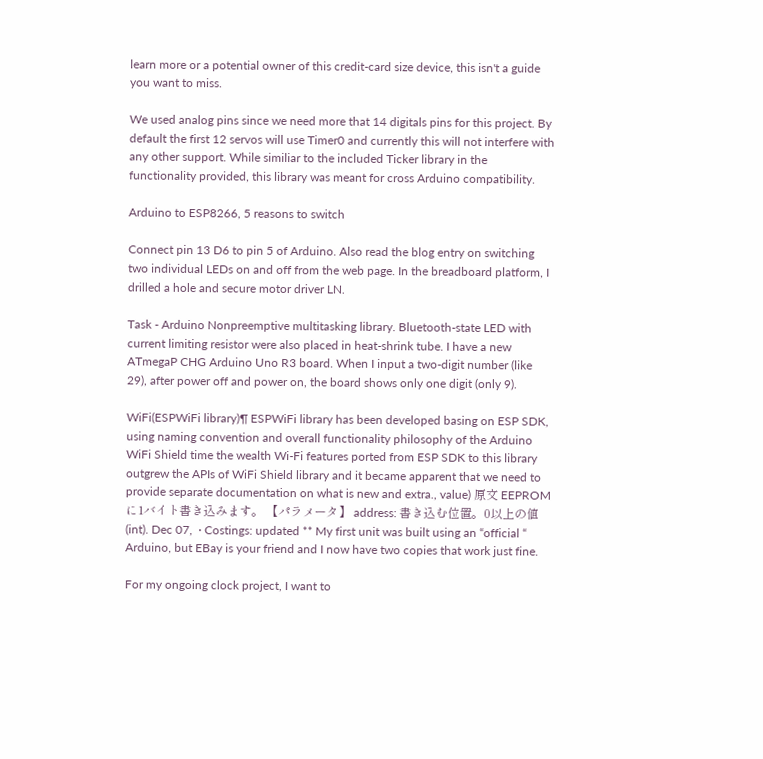learn more or a potential owner of this credit-card size device, this isn't a guide you want to miss.

We used analog pins since we need more that 14 digitals pins for this project. By default the first 12 servos will use Timer0 and currently this will not interfere with any other support. While similiar to the included Ticker library in the functionality provided, this library was meant for cross Arduino compatibility.

Arduino to ESP8266, 5 reasons to switch

Connect pin 13 D6 to pin 5 of Arduino. Also read the blog entry on switching two individual LEDs on and off from the web page. In the breadboard platform, I drilled a hole and secure motor driver LN.

Task - Arduino Nonpreemptive multitasking library. Bluetooth-state LED with current limiting resistor were also placed in heat-shrink tube. I have a new ATmegaP CHG Arduino Uno R3 board. When I input a two-digit number (like 29), after power off and power on, the board shows only one digit (only 9).

WiFi(ESPWiFi library)¶ ESPWiFi library has been developed basing on ESP SDK, using naming convention and overall functionality philosophy of the Arduino WiFi Shield time the wealth Wi-Fi features ported from ESP SDK to this library outgrew the APIs of WiFi Shield library and it became apparent that we need to provide separate documentation on what is new and extra., value) 原文 EEPROMに1バイト書き込みます。 【パラメータ】 address: 書き込む位置。0以上の値 (int). Dec 07,  · Costings: updated ** My first unit was built using an “official “ Arduino, but EBay is your friend and I now have two copies that work just fine.

For my ongoing clock project, I want to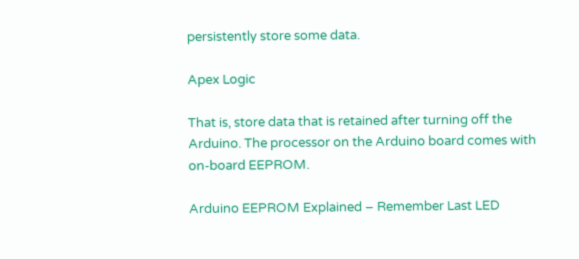persistently store some data.

Apex Logic

That is, store data that is retained after turning off the Arduino. The processor on the Arduino board comes with on-board EEPROM.

Arduino EEPROM Explained – Remember Last LED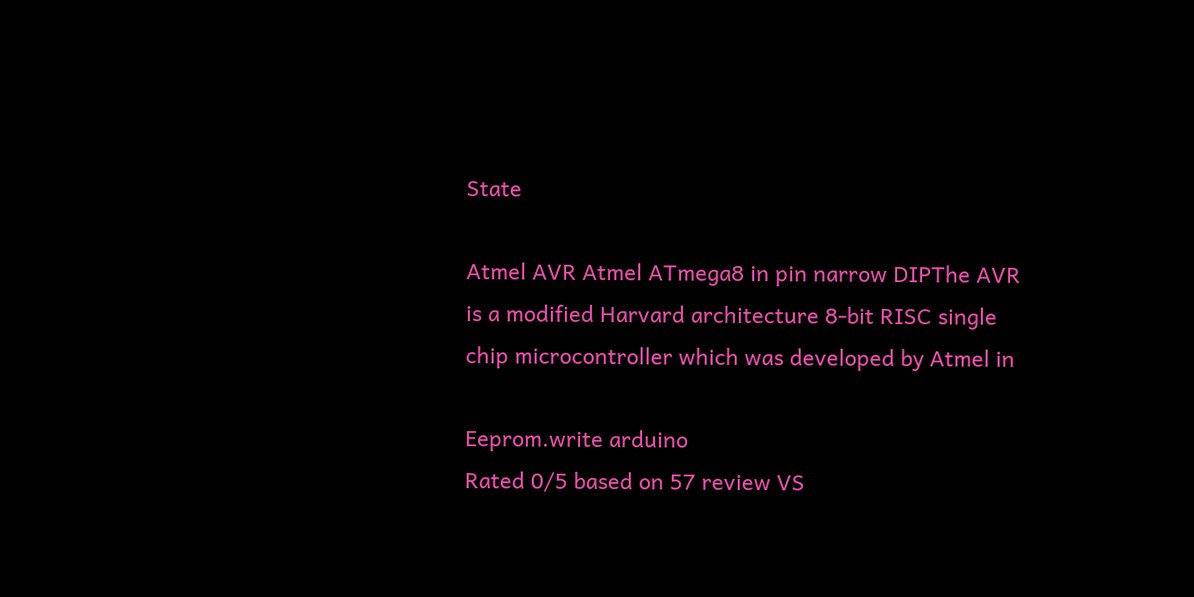State

Atmel AVR Atmel ATmega8 in pin narrow DIPThe AVR is a modified Harvard architecture 8-bit RISC single chip microcontroller which was developed by Atmel in

Eeprom.write arduino
Rated 0/5 based on 57 review VS